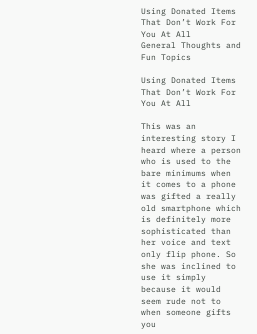Using Donated Items That Don’t Work For You At All
General Thoughts and Fun Topics

Using Donated Items That Don’t Work For You At All

This was an interesting story I heard where a person who is used to the bare minimums when it comes to a phone was gifted a really old smartphone which is definitely more sophisticated than her voice and text only flip phone. So she was inclined to use it simply because it would seem rude not to when someone gifts you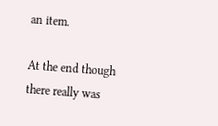an item.

At the end though there really was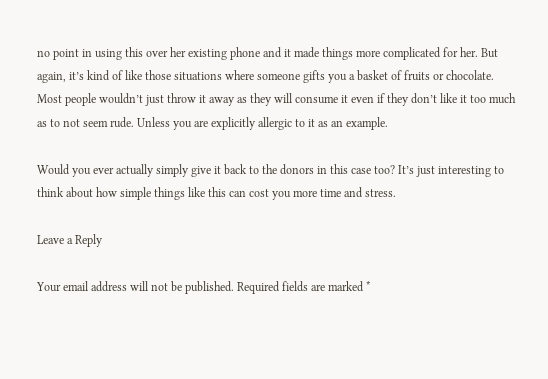no point in using this over her existing phone and it made things more complicated for her. But again, it’s kind of like those situations where someone gifts you a basket of fruits or chocolate. Most people wouldn’t just throw it away as they will consume it even if they don’t like it too much as to not seem rude. Unless you are explicitly allergic to it as an example.

Would you ever actually simply give it back to the donors in this case too? It’s just interesting to think about how simple things like this can cost you more time and stress.

Leave a Reply

Your email address will not be published. Required fields are marked *